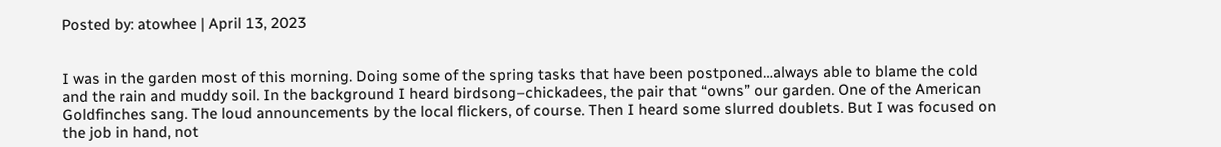Posted by: atowhee | April 13, 2023


I was in the garden most of this morning. Doing some of the spring tasks that have been postponed…always able to blame the cold and the rain and muddy soil. In the background I heard birdsong–chickadees, the pair that “owns” our garden. One of the American Goldfinches sang. The loud announcements by the local flickers, of course. Then I heard some slurred doublets. But I was focused on the job in hand, not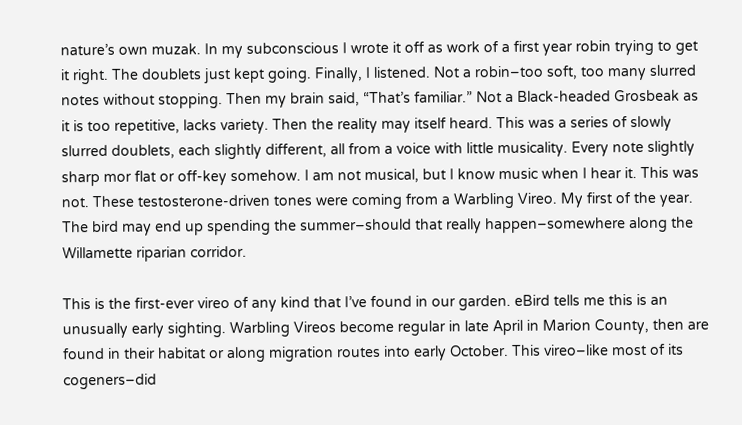nature’s own muzak. In my subconscious I wrote it off as work of a first year robin trying to get it right. The doublets just kept going. Finally, I listened. Not a robin–too soft, too many slurred notes without stopping. Then my brain said, “That’s familiar.” Not a Black-headed Grosbeak as it is too repetitive, lacks variety. Then the reality may itself heard. This was a series of slowly slurred doublets, each slightly different, all from a voice with little musicality. Every note slightly sharp mor flat or off-key somehow. I am not musical, but I know music when I hear it. This was not. These testosterone-driven tones were coming from a Warbling Vireo. My first of the year. The bird may end up spending the summer–should that really happen–somewhere along the Willamette riparian corridor.

This is the first-ever vireo of any kind that I’ve found in our garden. eBird tells me this is an unusually early sighting. Warbling Vireos become regular in late April in Marion County, then are found in their habitat or along migration routes into early October. This vireo–like most of its cogeners–did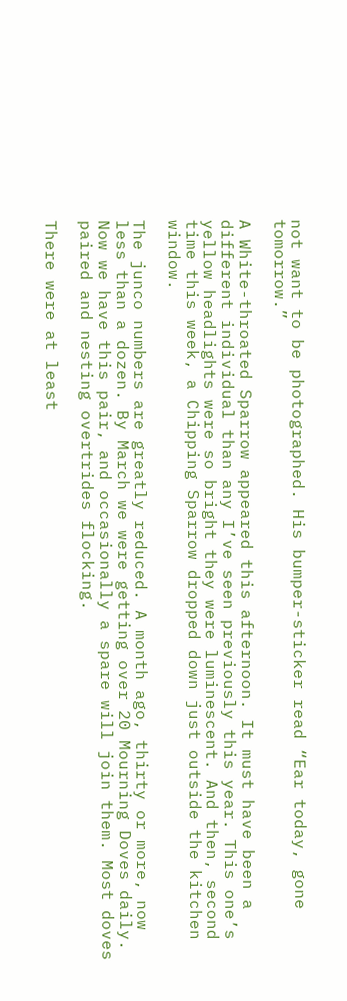not want to be photographed. His bumper-sticker read “Ear today, gone tomorrow.”

A White-throated Sparrow appeared this afternoon. It must have been a different individual than any I’ve seen previously this year. This one’s yellow headlights were so bright they were luminescent. And then, second time this week, a Chipping Sparrow dropped down just outside the kitchen window.

The junco numbers are greatly reduced. A month ago, thirty or more, now less than a dozen. By March we were getting over 20 Mourning Doves daily. Now we have this pair, and occasionally a spare will join them. Most doves paired and nesting overtrides flocking.

There were at least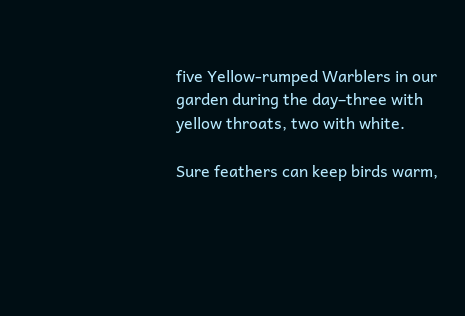five Yellow-rumped Warblers in our garden during the day–three with yellow throats, two with white.

Sure feathers can keep birds warm,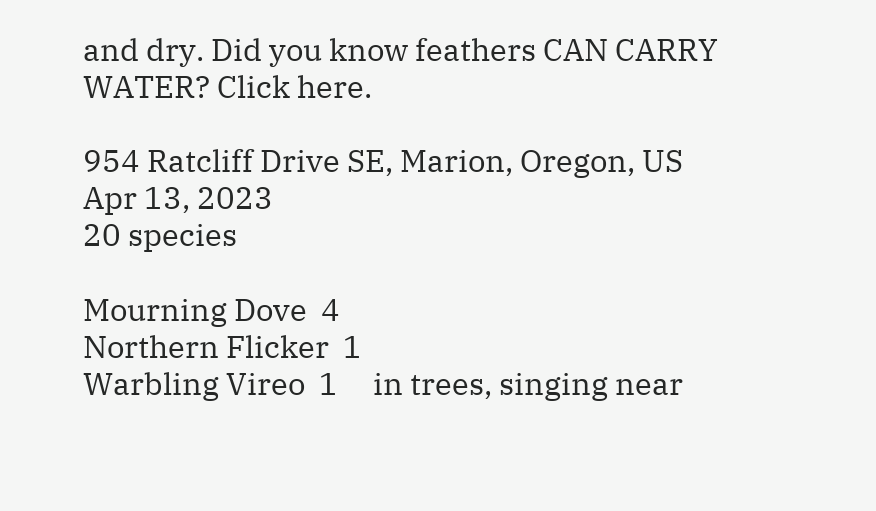and dry. Did you know feathers CAN CARRY WATER? Click here.

954 Ratcliff Drive SE, Marion, Oregon, US
Apr 13, 2023
20 species

Mourning Dove  4
Northern Flicker  1
Warbling Vireo  1     in trees, singing near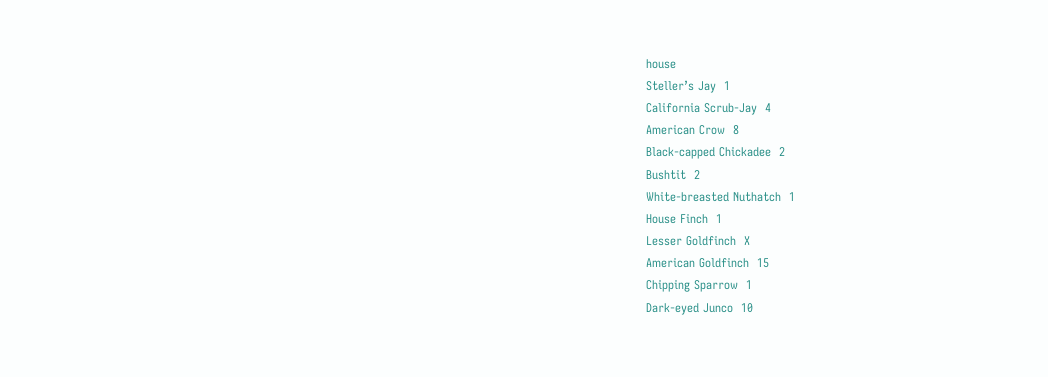house
Steller’s Jay  1
California Scrub-Jay  4
American Crow  8
Black-capped Chickadee  2
Bushtit  2
White-breasted Nuthatch  1
House Finch  1
Lesser Goldfinch  X
American Goldfinch  15
Chipping Sparrow  1
Dark-eyed Junco  10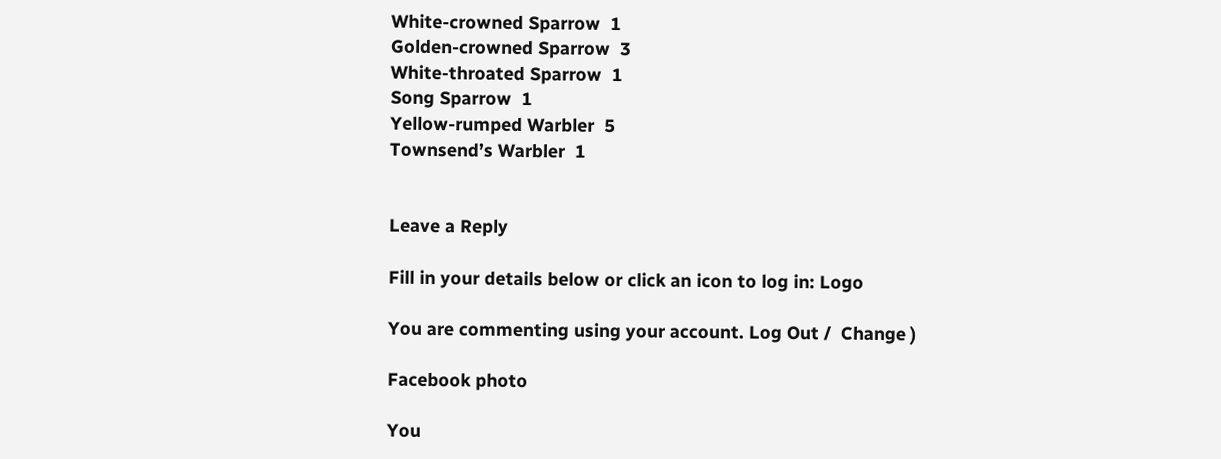White-crowned Sparrow  1
Golden-crowned Sparrow  3
White-throated Sparrow  1
Song Sparrow  1
Yellow-rumped Warbler  5
Townsend’s Warbler  1


Leave a Reply

Fill in your details below or click an icon to log in: Logo

You are commenting using your account. Log Out /  Change )

Facebook photo

You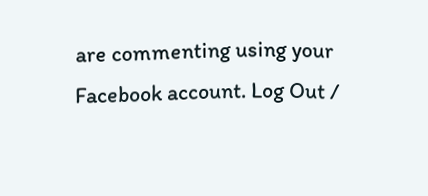are commenting using your Facebook account. Log Out /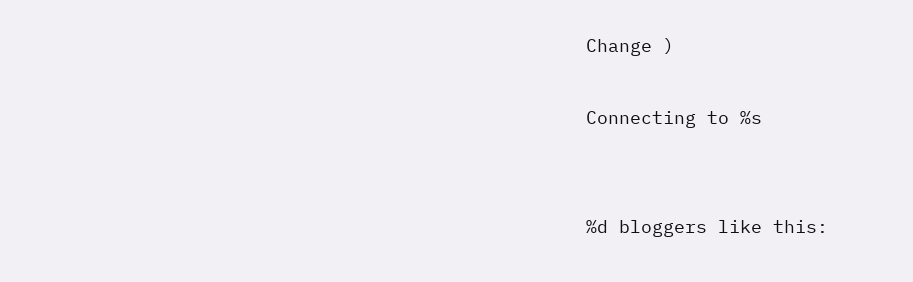Change )

Connecting to %s


%d bloggers like this: